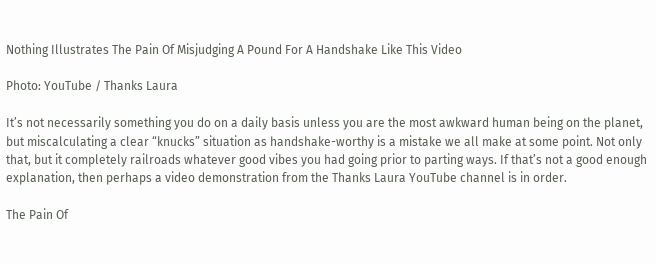Nothing Illustrates The Pain Of Misjudging A Pound For A Handshake Like This Video

Photo: YouTube / Thanks Laura

It’s not necessarily something you do on a daily basis unless you are the most awkward human being on the planet, but miscalculating a clear “knucks” situation as handshake-worthy is a mistake we all make at some point. Not only that, but it completely railroads whatever good vibes you had going prior to parting ways. If that’s not a good enough explanation, then perhaps a video demonstration from the Thanks Laura YouTube channel is in order.

The Pain Of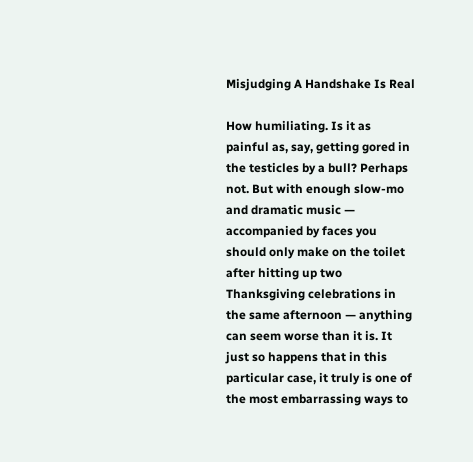Misjudging A Handshake Is Real

How humiliating. Is it as painful as, say, getting gored in the testicles by a bull? Perhaps not. But with enough slow-mo and dramatic music — accompanied by faces you should only make on the toilet after hitting up two Thanksgiving celebrations in the same afternoon — anything can seem worse than it is. It just so happens that in this particular case, it truly is one of the most embarrassing ways to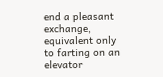end a pleasant exchange, equivalent only to farting on an elevator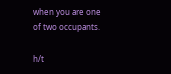when you are one of two occupants.

h/t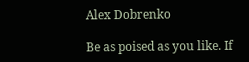Alex Dobrenko

Be as poised as you like. If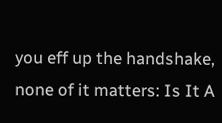you eff up the handshake, none of it matters: Is It A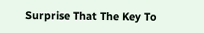Surprise That The Key To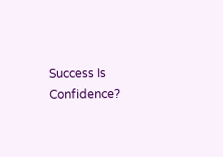Success Is Confidence?